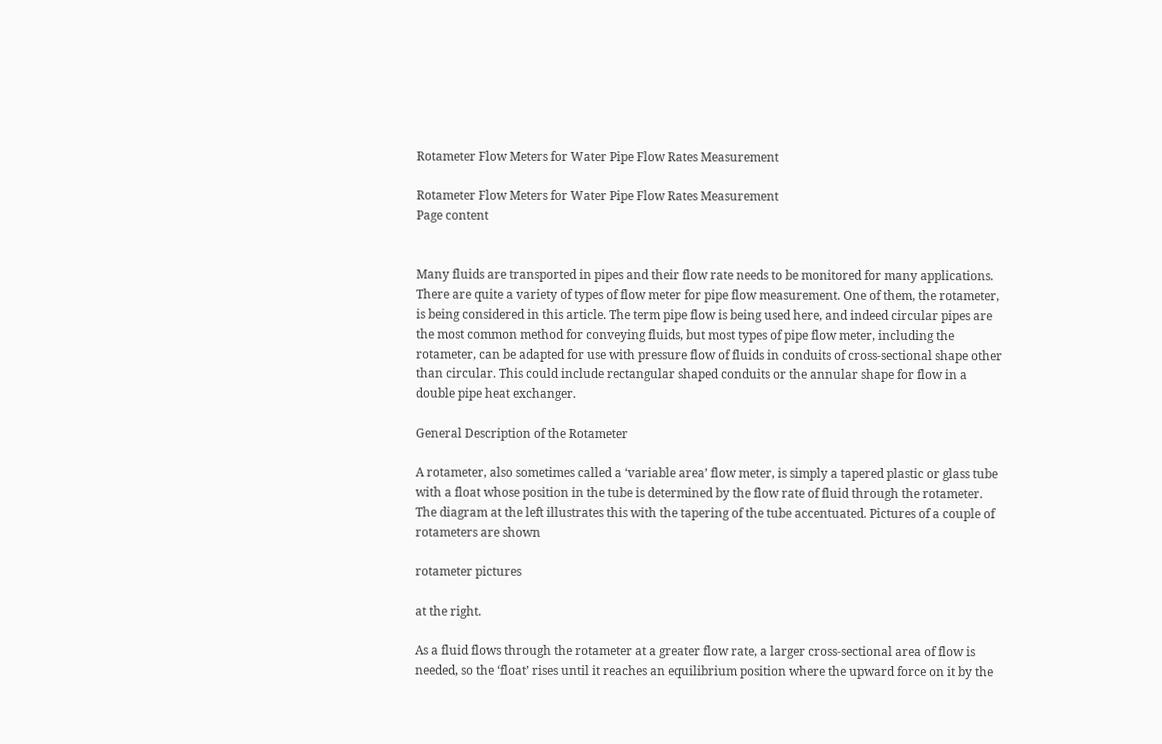Rotameter Flow Meters for Water Pipe Flow Rates Measurement

Rotameter Flow Meters for Water Pipe Flow Rates Measurement
Page content


Many fluids are transported in pipes and their flow rate needs to be monitored for many applications. There are quite a variety of types of flow meter for pipe flow measurement. One of them, the rotameter, is being considered in this article. The term pipe flow is being used here, and indeed circular pipes are the most common method for conveying fluids, but most types of pipe flow meter, including the rotameter, can be adapted for use with pressure flow of fluids in conduits of cross-sectional shape other than circular. This could include rectangular shaped conduits or the annular shape for flow in a double pipe heat exchanger.

General Description of the Rotameter

A rotameter, also sometimes called a ‘variable area’ flow meter, is simply a tapered plastic or glass tube with a float whose position in the tube is determined by the flow rate of fluid through the rotameter. The diagram at the left illustrates this with the tapering of the tube accentuated. Pictures of a couple of rotameters are shown

rotameter pictures

at the right.

As a fluid flows through the rotameter at a greater flow rate, a larger cross-sectional area of flow is needed, so the ‘float’ rises until it reaches an equilibrium position where the upward force on it by the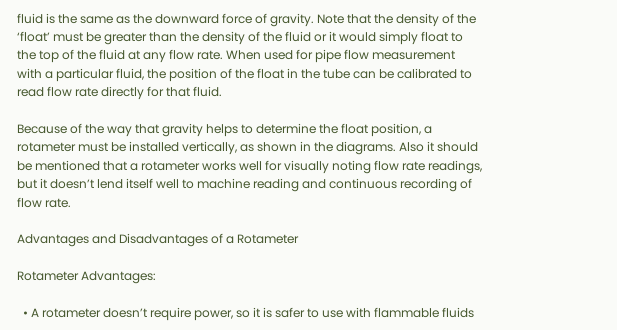fluid is the same as the downward force of gravity. Note that the density of the ‘float’ must be greater than the density of the fluid or it would simply float to the top of the fluid at any flow rate. When used for pipe flow measurement with a particular fluid, the position of the float in the tube can be calibrated to read flow rate directly for that fluid.

Because of the way that gravity helps to determine the float position, a rotameter must be installed vertically, as shown in the diagrams. Also it should be mentioned that a rotameter works well for visually noting flow rate readings, but it doesn’t lend itself well to machine reading and continuous recording of flow rate.

Advantages and Disadvantages of a Rotameter

Rotameter Advantages:

  • A rotameter doesn’t require power, so it is safer to use with flammable fluids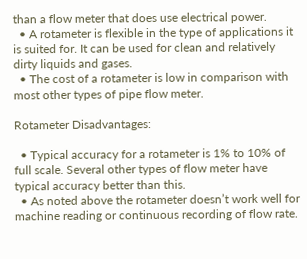than a flow meter that does use electrical power.
  • A rotameter is flexible in the type of applications it is suited for. It can be used for clean and relatively dirty liquids and gases.
  • The cost of a rotameter is low in comparison with most other types of pipe flow meter.

Rotameter Disadvantages:

  • Typical accuracy for a rotameter is 1% to 10% of full scale. Several other types of flow meter have typical accuracy better than this.
  • As noted above the rotameter doesn’t work well for machine reading or continuous recording of flow rate.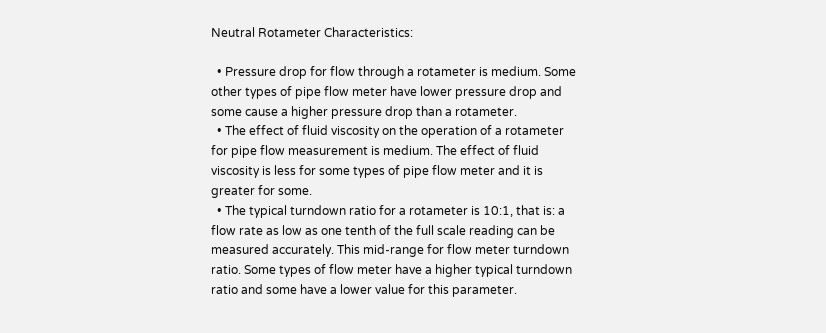Neutral Rotameter Characteristics:

  • Pressure drop for flow through a rotameter is medium. Some other types of pipe flow meter have lower pressure drop and some cause a higher pressure drop than a rotameter.
  • The effect of fluid viscosity on the operation of a rotameter for pipe flow measurement is medium. The effect of fluid viscosity is less for some types of pipe flow meter and it is greater for some.
  • The typical turndown ratio for a rotameter is 10:1, that is: a flow rate as low as one tenth of the full scale reading can be measured accurately. This mid-range for flow meter turndown ratio. Some types of flow meter have a higher typical turndown ratio and some have a lower value for this parameter.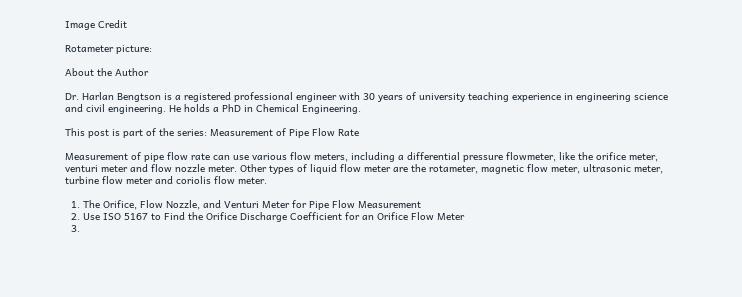Image Credit

Rotameter picture:

About the Author

Dr. Harlan Bengtson is a registered professional engineer with 30 years of university teaching experience in engineering science and civil engineering. He holds a PhD in Chemical Engineering.

This post is part of the series: Measurement of Pipe Flow Rate

Measurement of pipe flow rate can use various flow meters, including a differential pressure flowmeter, like the orifice meter, venturi meter and flow nozzle meter. Other types of liquid flow meter are the rotameter, magnetic flow meter, ultrasonic meter, turbine flow meter and coriolis flow meter.

  1. The Orifice, Flow Nozzle, and Venturi Meter for Pipe Flow Measurement
  2. Use ISO 5167 to Find the Orifice Discharge Coefficient for an Orifice Flow Meter
  3.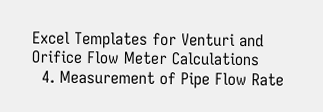Excel Templates for Venturi and Orifice Flow Meter Calculations
  4. Measurement of Pipe Flow Rate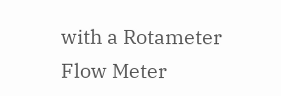with a Rotameter Flow Meter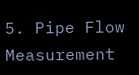5. Pipe Flow Measurement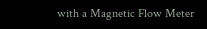with a Magnetic Flow Meter